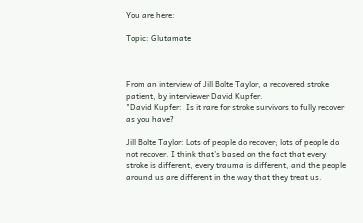You are here:

Topic: Glutamate



From an interview of Jill Bolte Taylor, a recovered stroke patient, by interviewer David Kupfer.
"David Kupfer:  Is it rare for stroke survivors to fully recover as you have?

Jill Bolte Taylor: Lots of people do recover; lots of people do not recover. I think that’s based on the fact that every stroke is different, every trauma is different, and the people around us are different in the way that they treat us.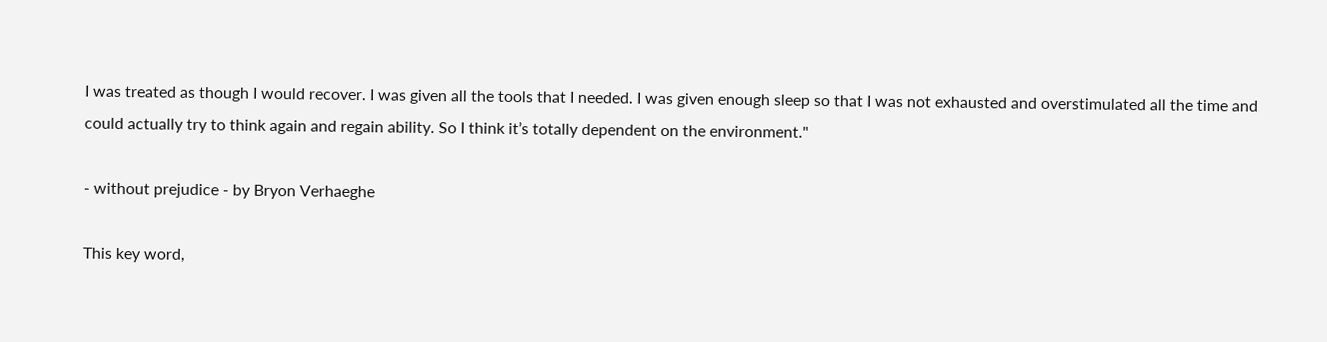I was treated as though I would recover. I was given all the tools that I needed. I was given enough sleep so that I was not exhausted and overstimulated all the time and could actually try to think again and regain ability. So I think it’s totally dependent on the environment."

- without prejudice - by Bryon Verhaeghe

This key word,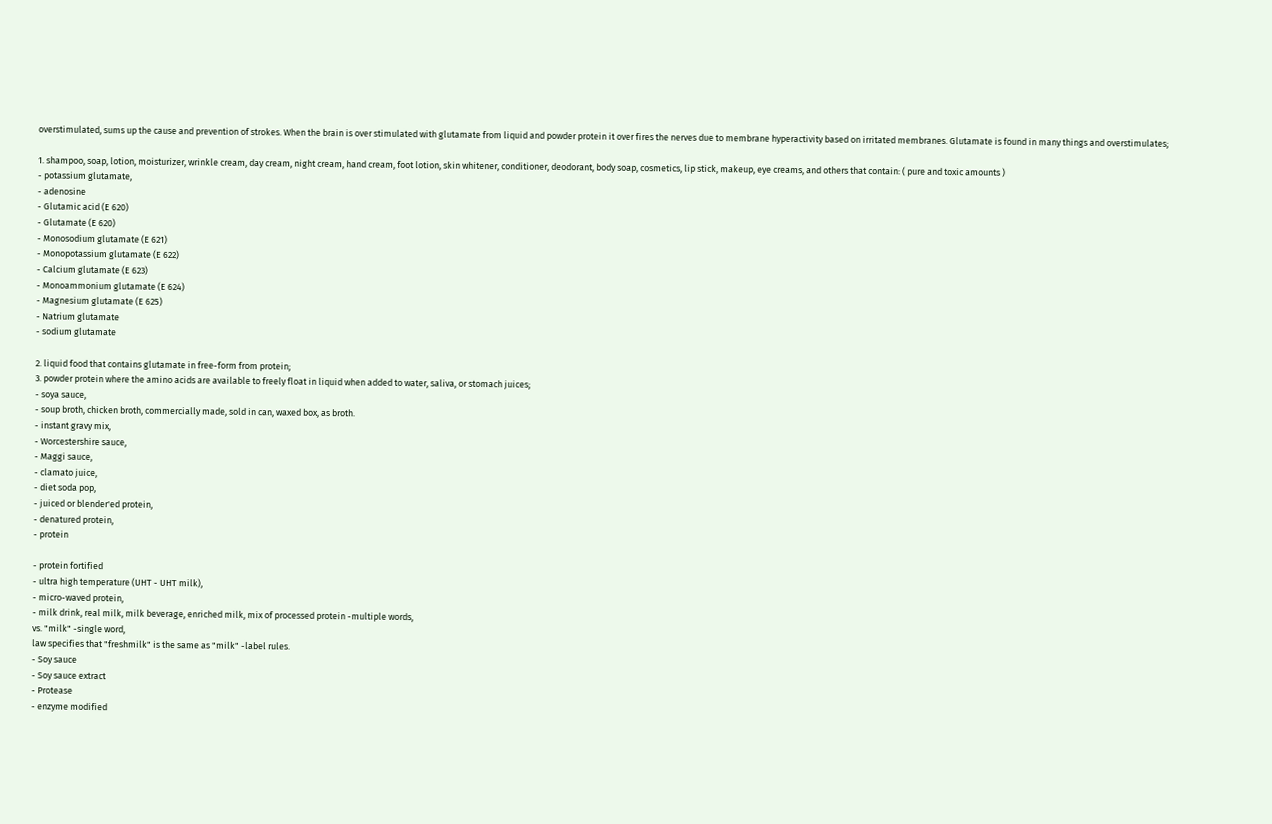overstimulated, sums up the cause and prevention of strokes. When the brain is over stimulated with glutamate from liquid and powder protein it over fires the nerves due to membrane hyperactivity based on irritated membranes. Glutamate is found in many things and overstimulates;

1. shampoo, soap, lotion, moisturizer, wrinkle cream, day cream, night cream, hand cream, foot lotion, skin whitener, conditioner, deodorant, body soap, cosmetics, lip stick, makeup, eye creams, and others that contain: ( pure and toxic amounts )
- potassium glutamate,
- adenosine
- Glutamic acid (E 620)
- Glutamate (E 620)
- Monosodium glutamate (E 621)
- Monopotassium glutamate (E 622)
- Calcium glutamate (E 623)
- Monoammonium glutamate (E 624)
- Magnesium glutamate (E 625)
- Natrium glutamate
- sodium glutamate

2. liquid food that contains glutamate in free-form from protein;
3. powder protein where the amino acids are available to freely float in liquid when added to water, saliva, or stomach juices;
- soya sauce,
- soup broth, chicken broth, commercially made, sold in can, waxed box, as broth.
- instant gravy mix,
- Worcestershire sauce,
- Maggi sauce,
- clamato juice,
- diet soda pop,
- juiced or blender'ed protein,
- denatured protein,
- protein

- protein fortified
- ultra high temperature (UHT - UHT milk),
- micro-waved protein,
- milk drink, real milk, milk beverage, enriched milk, mix of processed protein -multiple words,
vs. "milk" -single word,
law specifies that "freshmilk" is the same as "milk" -label rules.
- Soy sauce
- Soy sauce extract
- Protease
- enzyme modified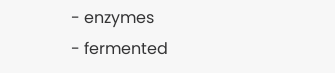- enzymes
- fermented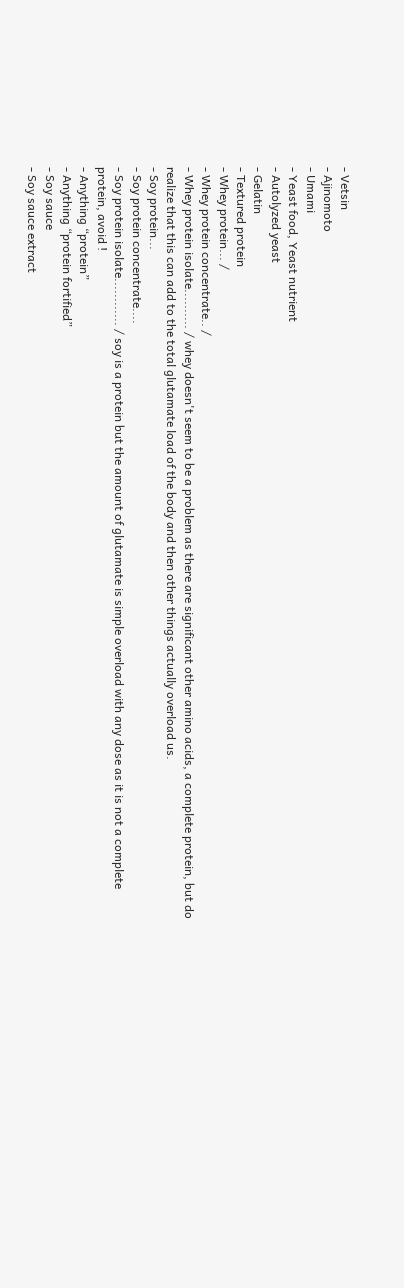- Vetsin
- Ajinomoto
- Umami
- Yeast food, Yeast nutrient
- Autolyzed yeast
- Gelatin
- Textured protein
- Whey protein... /
- Whey protein concentrate.. /
- Whey protein isolate.......... / whey doesn't seem to be a problem as there are significant other amino acids, a complete protein, but do realize that this can add to the total glutamate load of the body and then other things actually overload us.
- Soy protein...
- Soy protein concentrate....
- Soy protein isolate............ / soy is a protein but the amount of glutamate is simple overload with any dose as it is not a complete protein, avoid !
- Anything “protein”
- Anything “protein fortified”
- Soy sauce
- Soy sauce extract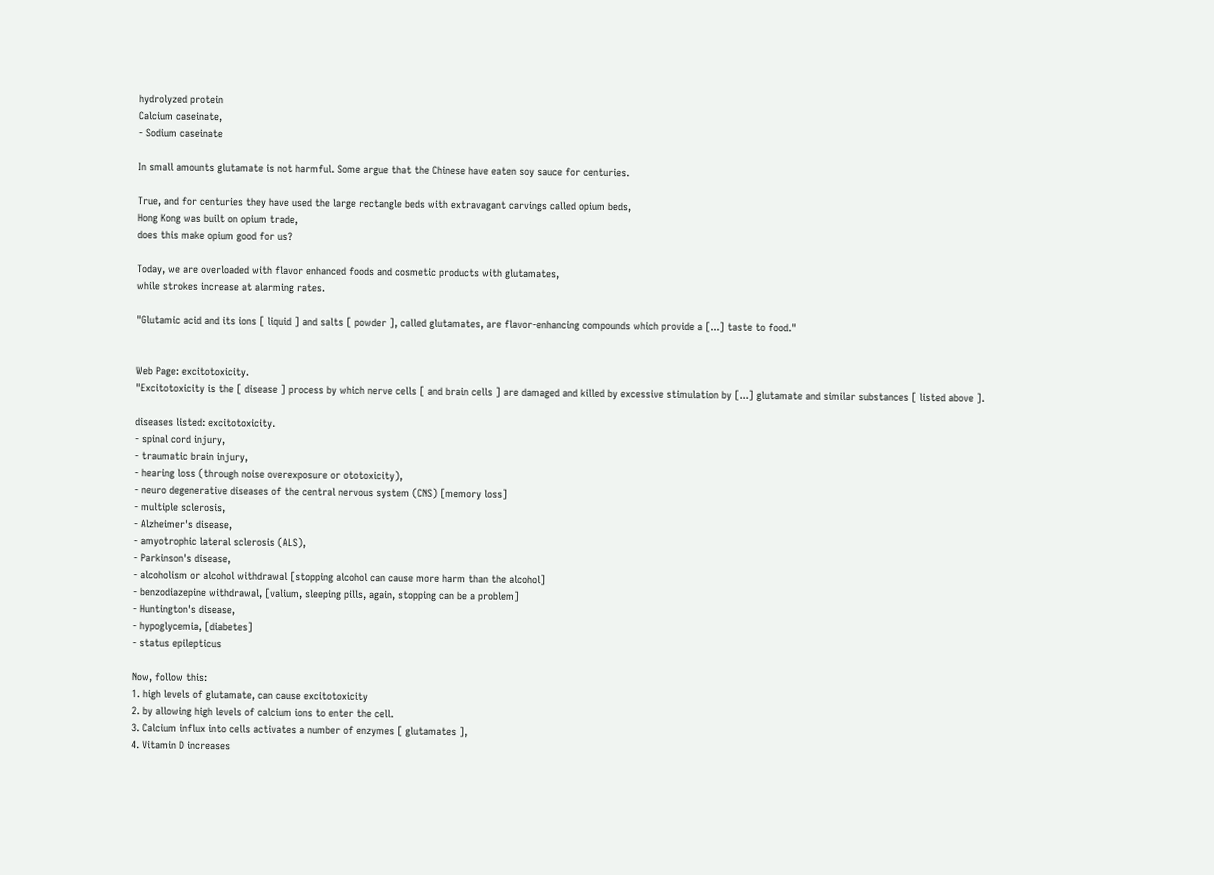hydrolyzed protein
Calcium caseinate,
- Sodium caseinate

In small amounts glutamate is not harmful. Some argue that the Chinese have eaten soy sauce for centuries.

True, and for centuries they have used the large rectangle beds with extravagant carvings called opium beds,
Hong Kong was built on opium trade,
does this make opium good for us?

Today, we are overloaded with flavor enhanced foods and cosmetic products with glutamates,
while strokes increase at alarming rates.

"Glutamic acid and its ions [ liquid ] and salts [ powder ], called glutamates, are flavor-enhancing compounds which provide a [...] taste to food."


Web Page: excitotoxicity.
"Excitotoxicity is the [ disease ] process by which nerve cells [ and brain cells ] are damaged and killed by excessive stimulation by [...] glutamate and similar substances [ listed above ].

diseases listed: excitotoxicity.
- spinal cord injury,
- traumatic brain injury,
- hearing loss (through noise overexposure or ototoxicity),
- neuro degenerative diseases of the central nervous system (CNS) [memory loss]
- multiple sclerosis,
- Alzheimer's disease,
- amyotrophic lateral sclerosis (ALS),
- Parkinson's disease,
- alcoholism or alcohol withdrawal [stopping alcohol can cause more harm than the alcohol]
- benzodiazepine withdrawal, [valium, sleeping pills, again, stopping can be a problem]
- Huntington's disease,
- hypoglycemia, [diabetes]
- status epilepticus

Now, follow this:
1. high levels of glutamate, can cause excitotoxicity
2. by allowing high levels of calcium ions to enter the cell.
3. Calcium influx into cells activates a number of enzymes [ glutamates ],
4. Vitamin D increases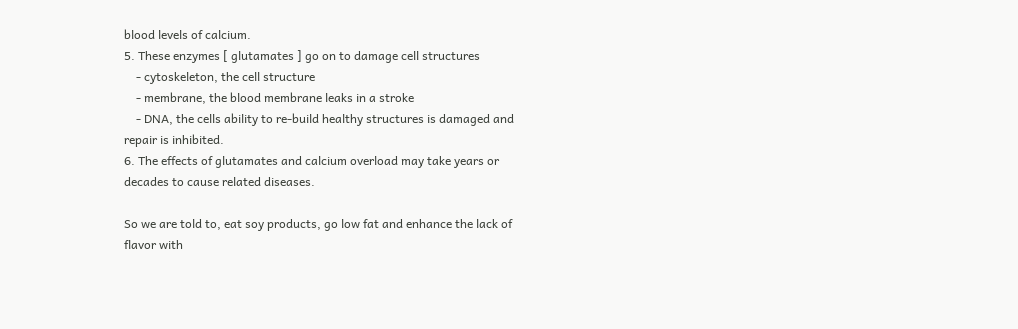blood levels of calcium.
5. These enzymes [ glutamates ] go on to damage cell structures
    - cytoskeleton, the cell structure
    - membrane, the blood membrane leaks in a stroke
    - DNA, the cells ability to re-build healthy structures is damaged and repair is inhibited.
6. The effects of glutamates and calcium overload may take years or decades to cause related diseases.

So we are told to, eat soy products, go low fat and enhance the lack of flavor with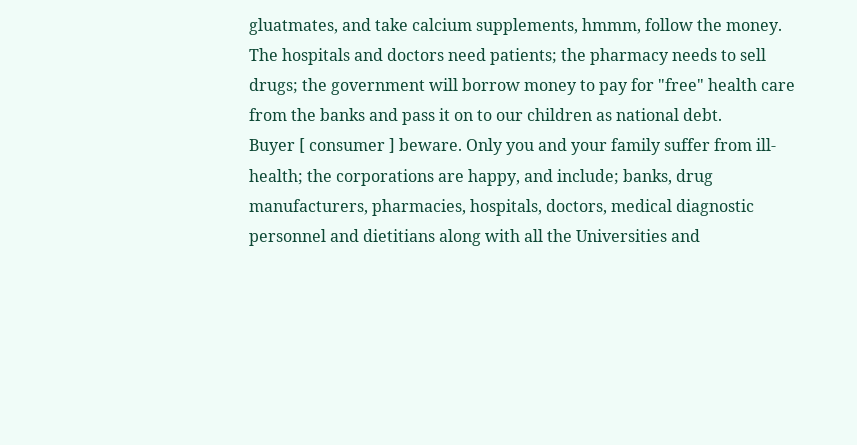gluatmates, and take calcium supplements, hmmm, follow the money.
The hospitals and doctors need patients; the pharmacy needs to sell drugs; the government will borrow money to pay for "free" health care from the banks and pass it on to our children as national debt.
Buyer [ consumer ] beware. Only you and your family suffer from ill-health; the corporations are happy, and include; banks, drug manufacturers, pharmacies, hospitals, doctors, medical diagnostic personnel and dietitians along with all the Universities and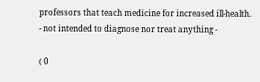professors that teach medicine for increased ill-health.
- not intended to diagnose nor treat anything -

( 0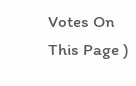Votes On This Page )